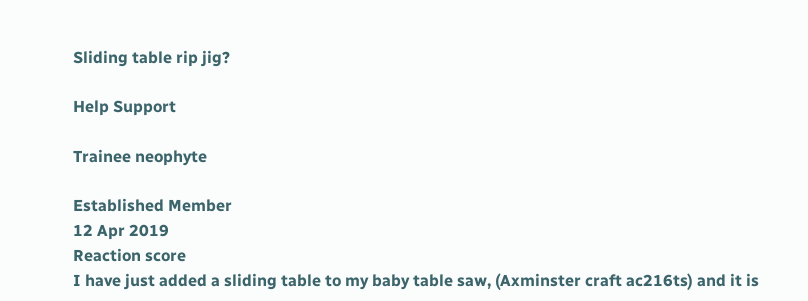Sliding table rip jig?

Help Support

Trainee neophyte

Established Member
12 Apr 2019
Reaction score
I have just added a sliding table to my baby table saw, (Axminster craft ac216ts) and it is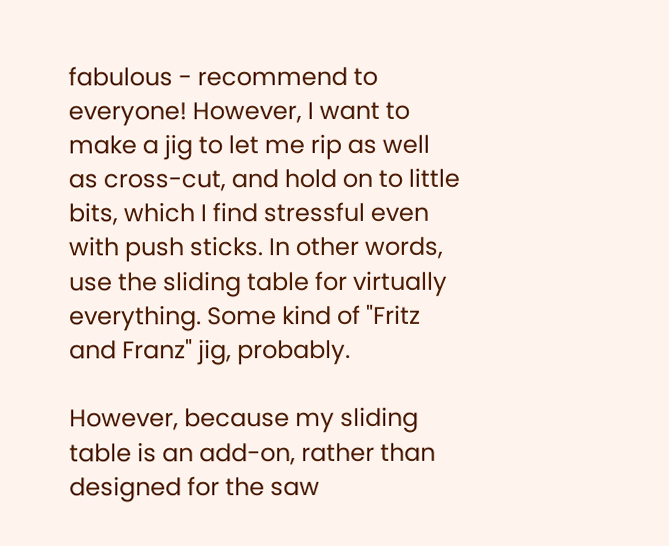fabulous - recommend to everyone! However, I want to make a jig to let me rip as well as cross-cut, and hold on to little bits, which I find stressful even with push sticks. In other words, use the sliding table for virtually everything. Some kind of "Fritz and Franz" jig, probably.

However, because my sliding table is an add-on, rather than designed for the saw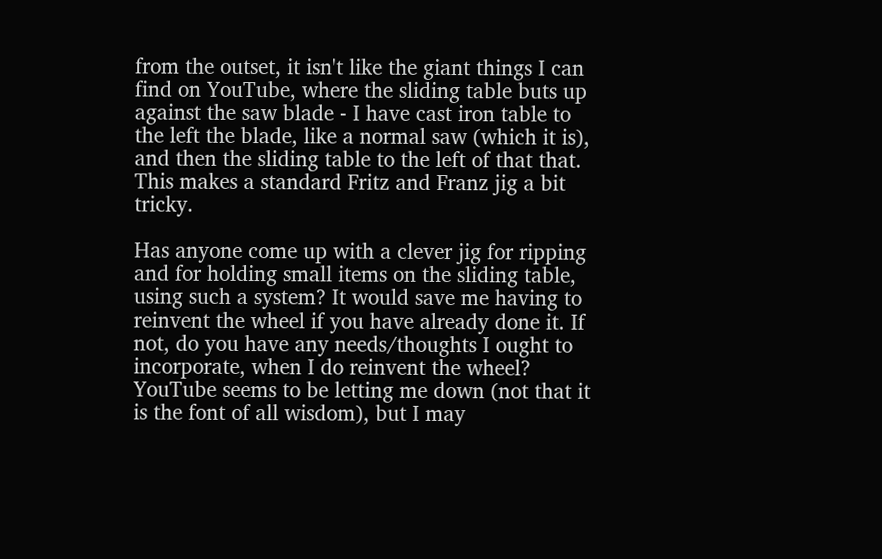from the outset, it isn't like the giant things I can find on YouTube, where the sliding table buts up against the saw blade - I have cast iron table to the left the blade, like a normal saw (which it is), and then the sliding table to the left of that that. This makes a standard Fritz and Franz jig a bit tricky.

Has anyone come up with a clever jig for ripping and for holding small items on the sliding table, using such a system? It would save me having to reinvent the wheel if you have already done it. If not, do you have any needs/thoughts I ought to incorporate, when I do reinvent the wheel? YouTube seems to be letting me down (not that it is the font of all wisdom), but I may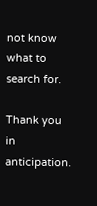not know what to search for.

Thank you in anticipation.